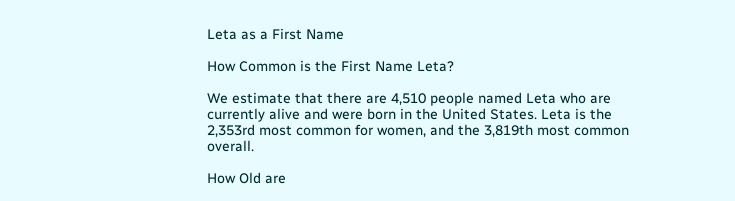Leta as a First Name

How Common is the First Name Leta?

We estimate that there are 4,510 people named Leta who are currently alive and were born in the United States. Leta is the 2,353rd most common for women, and the 3,819th most common overall.

How Old are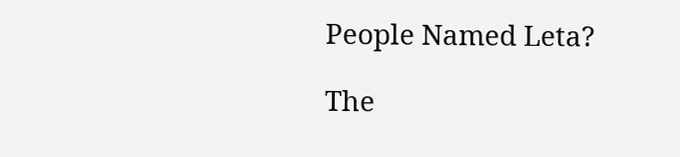People Named Leta?

The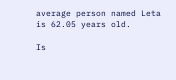average person named Leta is 62.05 years old.

Is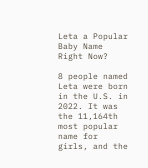Leta a Popular Baby Name Right Now?

8 people named Leta were born in the U.S. in 2022. It was the 11,164th most popular name for girls, and the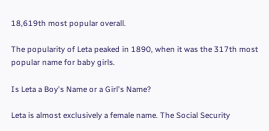18,619th most popular overall.

The popularity of Leta peaked in 1890, when it was the 317th most popular name for baby girls.

Is Leta a Boy's Name or a Girl's Name?

Leta is almost exclusively a female name. The Social Security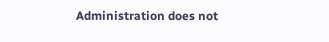Administration does not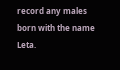record any males born with the name Leta.